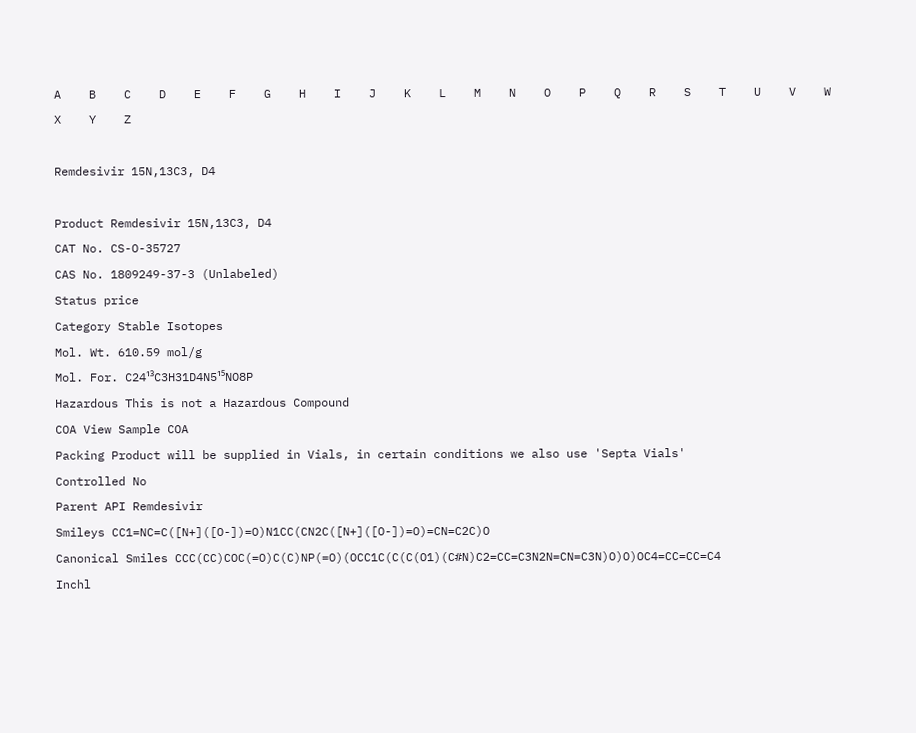A    B    C    D    E    F    G    H    I    J    K    L    M    N    O    P    Q    R    S    T    U    V    W    X    Y    Z

Remdesivir 15N,13C3, D4

Product Remdesivir 15N,13C3, D4
CAT No. CS-O-35727
CAS No. 1809249-37-3 (Unlabeled)
Status price
Category Stable Isotopes
Mol. Wt. 610.59 mol/g
Mol. For. C24¹³C3H31D4N5¹⁵NO8P
Hazardous This is not a Hazardous Compound
COA View Sample COA
Packing Product will be supplied in Vials, in certain conditions we also use 'Septa Vials'
Controlled No
Parent API Remdesivir
Smileys CC1=NC=C([N+]([O-])=O)N1CC(CN2C([N+]([O-])=O)=CN=C2C)O
Canonical Smiles CCC(CC)COC(=O)C(C)NP(=O)(OCC1C(C(C(O1)(C#N)C2=CC=C3N2N=CN=C3N)O)O)OC4=CC=CC=C4
Inchl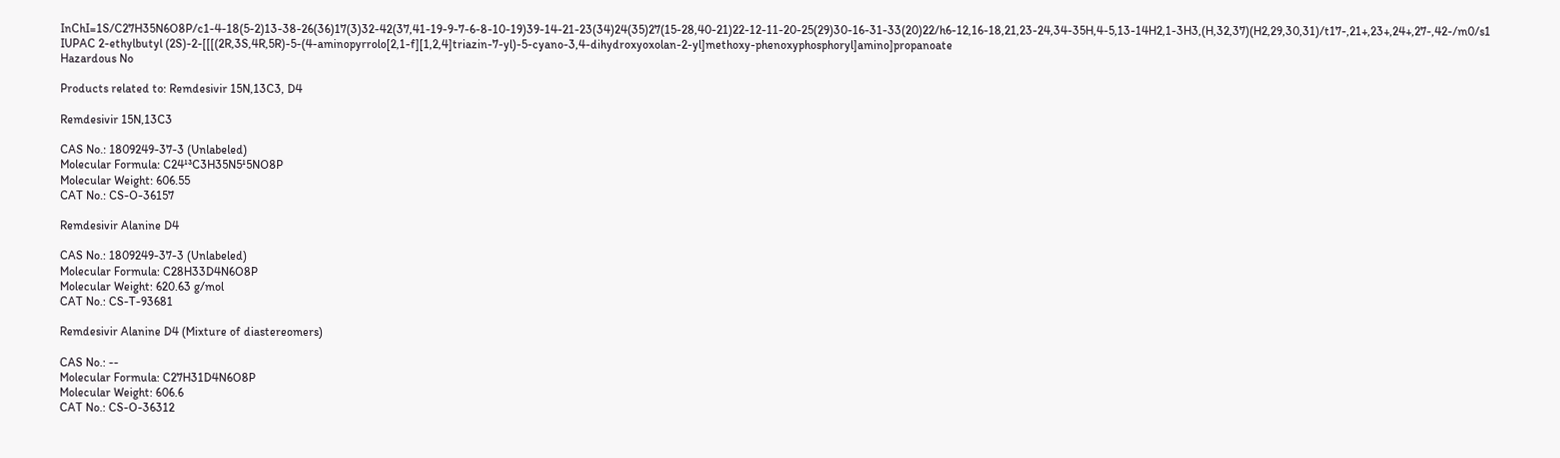InChI=1S/C27H35N6O8P/c1-4-18(5-2)13-38-26(36)17(3)32-42(37,41-19-9-7-6-8-10-19)39-14-21-23(34)24(35)27(15-28,40-21)22-12-11-20-25(29)30-16-31-33(20)22/h6-12,16-18,21,23-24,34-35H,4-5,13-14H2,1-3H3,(H,32,37)(H2,29,30,31)/t17-,21+,23+,24+,27-,42-/m0/s1
IUPAC 2-ethylbutyl (2S)-2-[[[(2R,3S,4R,5R)-5-(4-aminopyrrolo[2,1-f][1,2,4]triazin-7-yl)-5-cyano-3,4-dihydroxyoxolan-2-yl]methoxy-phenoxyphosphoryl]amino]propanoate
Hazardous No

Products related to: Remdesivir 15N,13C3, D4

Remdesivir 15N,13C3

CAS No.: 1809249-37-3 (Unlabeled)
Molecular Formula: C24¹³C3H35N5¹5NO8P
Molecular Weight: 606.55
CAT No.: CS-O-36157

Remdesivir Alanine D4

CAS No.: 1809249-37-3 (Unlabeled)
Molecular Formula: C28H33D4N6O8P
Molecular Weight: 620.63 g/mol
CAT No.: CS-T-93681

Remdesivir Alanine D4 (Mixture of diastereomers)

CAS No.: --
Molecular Formula: C27H31D4N6O8P
Molecular Weight: 606.6
CAT No.: CS-O-36312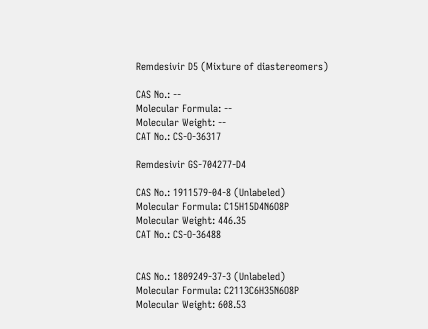Remdesivir D5 (Mixture of diastereomers)

CAS No.: --
Molecular Formula: --
Molecular Weight: --
CAT No.: CS-O-36317

Remdesivir GS-704277-D4

CAS No.: 1911579-04-8 (Unlabeled)
Molecular Formula: C15H15D4N6O8P
Molecular Weight: 446.35
CAT No.: CS-O-36488


CAS No.: 1809249-37-3 (Unlabeled)
Molecular Formula: C2113C6H35N6O8P
Molecular Weight: 608.53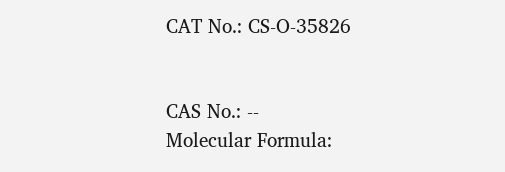CAT No.: CS-O-35826


CAS No.: --
Molecular Formula: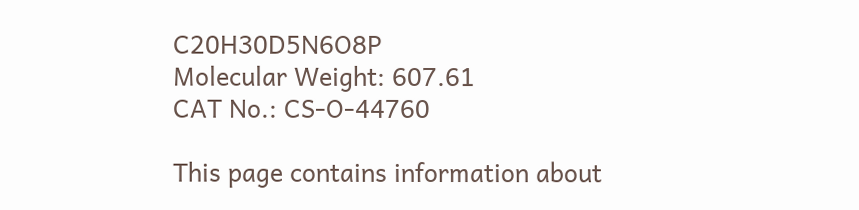C20H30D5N6O8P
Molecular Weight: 607.61
CAT No.: CS-O-44760

This page contains information about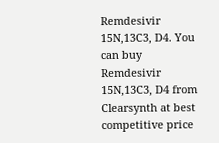Remdesivir 15N,13C3, D4. You can buy Remdesivir 15N,13C3, D4 from Clearsynth at best competitive price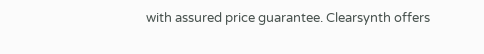with assured price guarantee. Clearsynth offers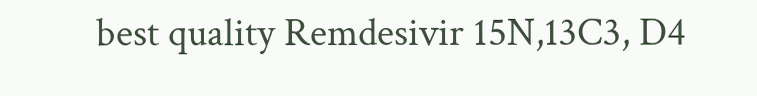best quality Remdesivir 15N,13C3, D4